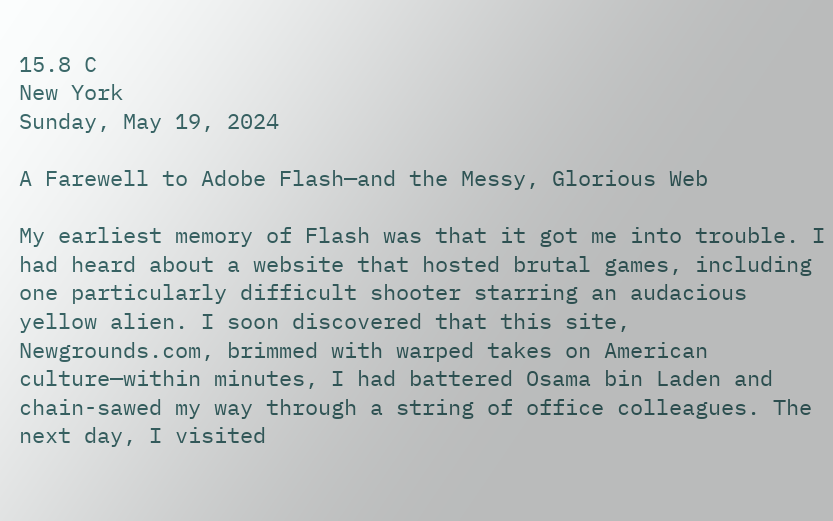15.8 C
New York
Sunday, May 19, 2024

A Farewell to Adobe Flash—and the Messy, Glorious Web

My earliest memory of Flash was that it got me into trouble. I had heard about a website that hosted brutal games, including one particularly difficult shooter starring an audacious yellow alien. I soon discovered that this site, Newgrounds.com, brimmed with warped takes on American culture—within minutes, I had battered Osama bin Laden and chain-sawed my way through a string of office colleagues. The next day, I visited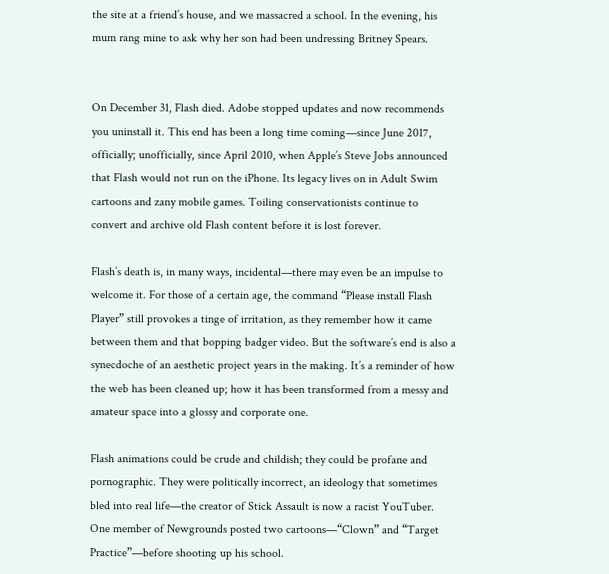the site at a friend’s house, and we massacred a school. In the evening, his mum rang mine to ask why her son had been undressing Britney Spears.


On December 31, Flash died. Adobe stopped updates and now recommends you uninstall it. This end has been a long time coming—since June 2017, officially; unofficially, since April 2010, when Apple’s Steve Jobs announced that Flash would not run on the iPhone. Its legacy lives on in Adult Swim cartoons and zany mobile games. Toiling conservationists continue to convert and archive old Flash content before it is lost forever.

Flash’s death is, in many ways, incidental—there may even be an impulse to welcome it. For those of a certain age, the command “Please install Flash Player” still provokes a tinge of irritation, as they remember how it came between them and that bopping badger video. But the software’s end is also a synecdoche of an aesthetic project years in the making. It’s a reminder of how the web has been cleaned up; how it has been transformed from a messy and amateur space into a glossy and corporate one.

Flash animations could be crude and childish; they could be profane and pornographic. They were politically incorrect, an ideology that sometimes bled into real life—the creator of Stick Assault is now a racist YouTuber. One member of Newgrounds posted two cartoons—“Clown” and “Target Practice”—before shooting up his school.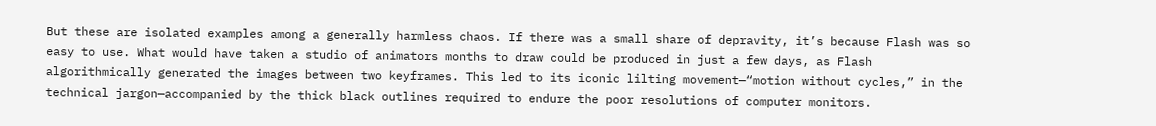But these are isolated examples among a generally harmless chaos. If there was a small share of depravity, it’s because Flash was so easy to use. What would have taken a studio of animators months to draw could be produced in just a few days, as Flash algorithmically generated the images between two keyframes. This led to its iconic lilting movement—“motion without cycles,” in the technical jargon—accompanied by the thick black outlines required to endure the poor resolutions of computer monitors.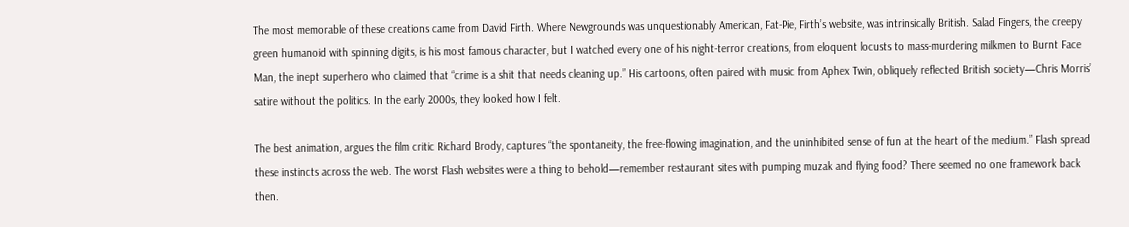The most memorable of these creations came from David Firth. Where Newgrounds was unquestionably American, Fat-Pie, Firth’s website, was intrinsically British. Salad Fingers, the creepy green humanoid with spinning digits, is his most famous character, but I watched every one of his night-terror creations, from eloquent locusts to mass-murdering milkmen to Burnt Face Man, the inept superhero who claimed that “crime is a shit that needs cleaning up.” His cartoons, often paired with music from Aphex Twin, obliquely reflected British society—Chris Morris’ satire without the politics. In the early 2000s, they looked how I felt.

The best animation, argues the film critic Richard Brody, captures “the spontaneity, the free-flowing imagination, and the uninhibited sense of fun at the heart of the medium.” Flash spread these instincts across the web. The worst Flash websites were a thing to behold—remember restaurant sites with pumping muzak and flying food? There seemed no one framework back then.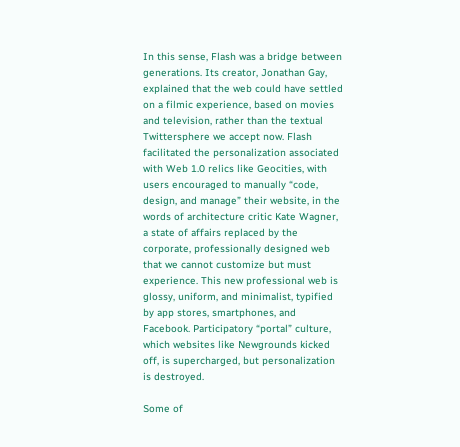In this sense, Flash was a bridge between generations. Its creator, Jonathan Gay, explained that the web could have settled on a filmic experience, based on movies and television, rather than the textual Twittersphere we accept now. Flash facilitated the personalization associated with Web 1.0 relics like Geocities, with users encouraged to manually “code, design, and manage” their website, in the words of architecture critic Kate Wagner, a state of affairs replaced by the corporate, professionally designed web that we cannot customize but must experience. This new professional web is glossy, uniform, and minimalist, typified by app stores, smartphones, and Facebook. Participatory “portal” culture, which websites like Newgrounds kicked off, is supercharged, but personalization is destroyed.

Some of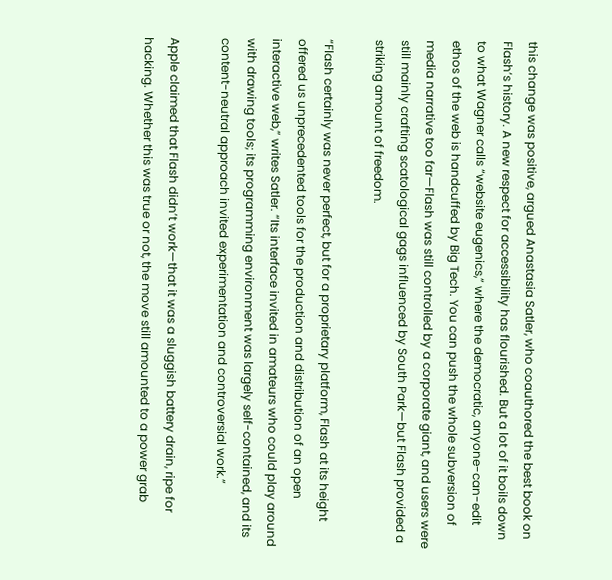this change was positive, argued Anastasia Satler, who coauthored the best book on Flash’s history. A new respect for accessibility has flourished. But a lot of it boils down to what Wagner calls “website eugenics,” where the democratic, anyone-can-edit ethos of the web is handcuffed by Big Tech. You can push the whole subversion of media narrative too far—Flash was still controlled by a corporate giant, and users were still mainly crafting scatological gags influenced by South Park—but Flash provided a striking amount of freedom.

“Flash certainly was never perfect, but for a proprietary platform, Flash at its height offered us unprecedented tools for the production and distribution of an open interactive web,” writes Satler. “Its interface invited in amateurs who could play around with drawing tools; its programming environment was largely self-contained, and its content-neutral approach invited experimentation and controversial work.”

Apple claimed that Flash didn’t work—that it was a sluggish battery drain, ripe for hacking. Whether this was true or not, the move still amounted to a power grab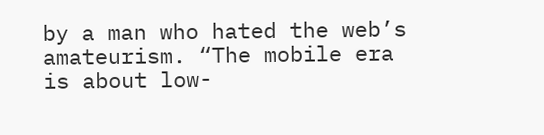by a man who hated the web’s amateurism. “The mobile era is about low-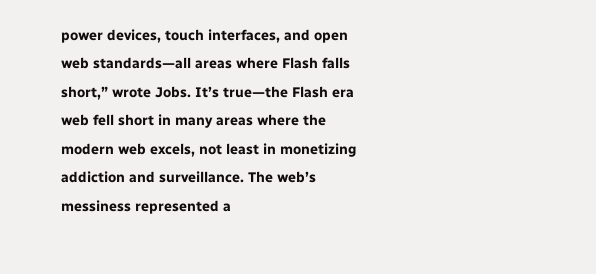power devices, touch interfaces, and open web standards—all areas where Flash falls short,” wrote Jobs. It’s true—the Flash era web fell short in many areas where the modern web excels, not least in monetizing addiction and surveillance. The web’s messiness represented a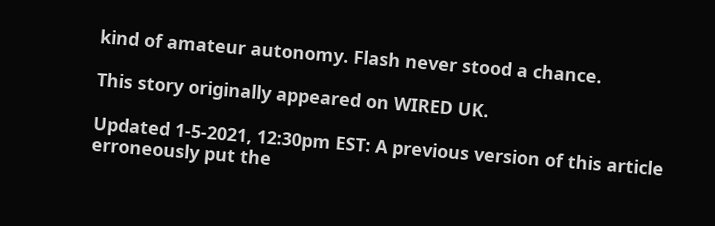kind of amateur autonomy. Flash never stood a chance.

This story originally appeared on WIRED UK.

Updated 1-5-2021, 12:30pm EST: A previous version of this article erroneously put the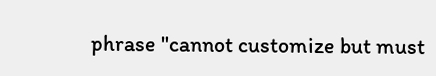phrase "cannot customize but must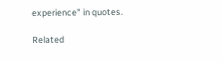experience" in quotes.

Related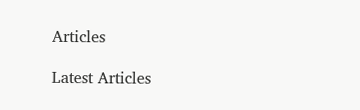Articles

Latest Articles